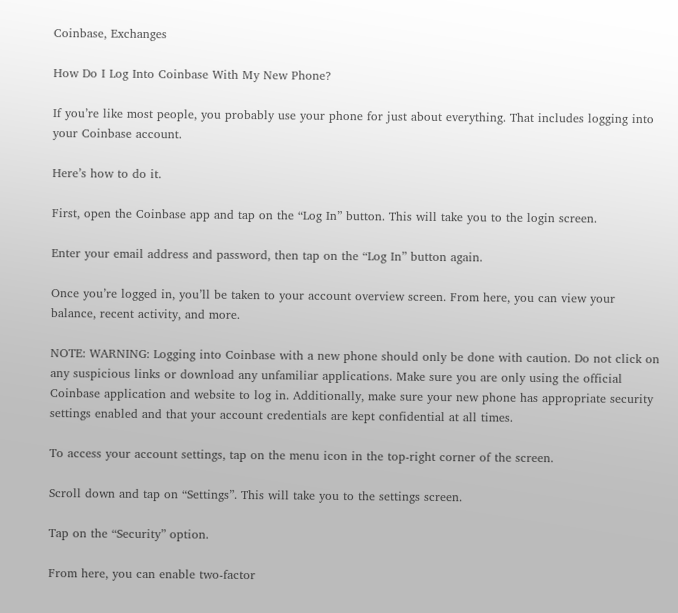Coinbase, Exchanges

How Do I Log Into Coinbase With My New Phone?

If you’re like most people, you probably use your phone for just about everything. That includes logging into your Coinbase account.

Here’s how to do it.

First, open the Coinbase app and tap on the “Log In” button. This will take you to the login screen.

Enter your email address and password, then tap on the “Log In” button again.

Once you’re logged in, you’ll be taken to your account overview screen. From here, you can view your balance, recent activity, and more.

NOTE: WARNING: Logging into Coinbase with a new phone should only be done with caution. Do not click on any suspicious links or download any unfamiliar applications. Make sure you are only using the official Coinbase application and website to log in. Additionally, make sure your new phone has appropriate security settings enabled and that your account credentials are kept confidential at all times.

To access your account settings, tap on the menu icon in the top-right corner of the screen.

Scroll down and tap on “Settings”. This will take you to the settings screen.

Tap on the “Security” option.

From here, you can enable two-factor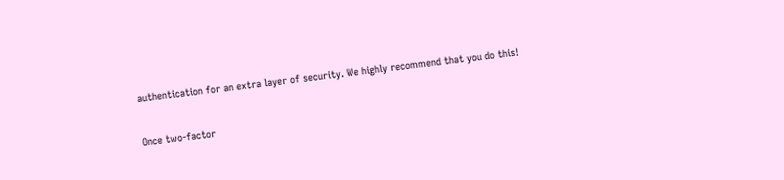authentication for an extra layer of security. We highly recommend that you do this!

Once two-factor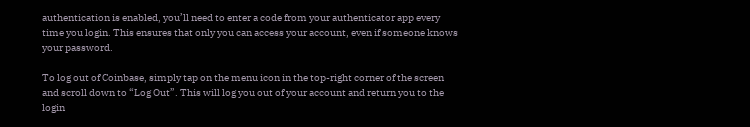authentication is enabled, you’ll need to enter a code from your authenticator app every time you login. This ensures that only you can access your account, even if someone knows your password.

To log out of Coinbase, simply tap on the menu icon in the top-right corner of the screen and scroll down to “Log Out”. This will log you out of your account and return you to the login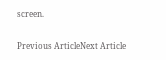screen.

Previous ArticleNext Article